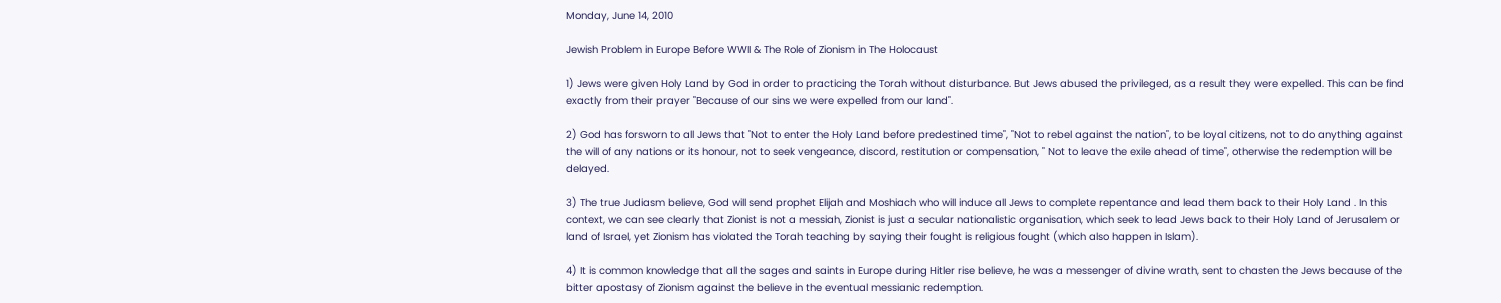Monday, June 14, 2010

Jewish Problem in Europe Before WWII & The Role of Zionism in The Holocaust

1) Jews were given Holy Land by God in order to practicing the Torah without disturbance. But Jews abused the privileged, as a result they were expelled. This can be find exactly from their prayer "Because of our sins we were expelled from our land".

2) God has forsworn to all Jews that "Not to enter the Holy Land before predestined time", "Not to rebel against the nation", to be loyal citizens, not to do anything against the will of any nations or its honour, not to seek vengeance, discord, restitution or compensation, " Not to leave the exile ahead of time", otherwise the redemption will be delayed.

3) The true Judiasm believe, God will send prophet Elijah and Moshiach who will induce all Jews to complete repentance and lead them back to their Holy Land . In this context, we can see clearly that Zionist is not a messiah, Zionist is just a secular nationalistic organisation, which seek to lead Jews back to their Holy Land of Jerusalem or land of Israel, yet Zionism has violated the Torah teaching by saying their fought is religious fought (which also happen in Islam).

4) It is common knowledge that all the sages and saints in Europe during Hitler rise believe, he was a messenger of divine wrath, sent to chasten the Jews because of the bitter apostasy of Zionism against the believe in the eventual messianic redemption.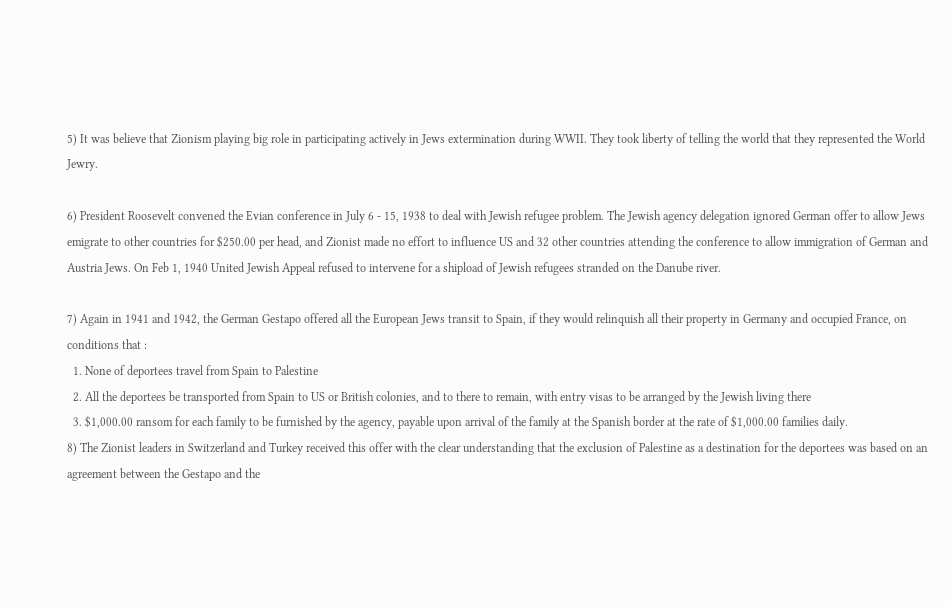5) It was believe that Zionism playing big role in participating actively in Jews extermination during WWII. They took liberty of telling the world that they represented the World Jewry.

6) President Roosevelt convened the Evian conference in July 6 - 15, 1938 to deal with Jewish refugee problem. The Jewish agency delegation ignored German offer to allow Jews emigrate to other countries for $250.00 per head, and Zionist made no effort to influence US and 32 other countries attending the conference to allow immigration of German and Austria Jews. On Feb 1, 1940 United Jewish Appeal refused to intervene for a shipload of Jewish refugees stranded on the Danube river.

7) Again in 1941 and 1942, the German Gestapo offered all the European Jews transit to Spain, if they would relinquish all their property in Germany and occupied France, on conditions that :
  1. None of deportees travel from Spain to Palestine
  2. All the deportees be transported from Spain to US or British colonies, and to there to remain, with entry visas to be arranged by the Jewish living there
  3. $1,000.00 ransom for each family to be furnished by the agency, payable upon arrival of the family at the Spanish border at the rate of $1,000.00 families daily.
8) The Zionist leaders in Switzerland and Turkey received this offer with the clear understanding that the exclusion of Palestine as a destination for the deportees was based on an agreement between the Gestapo and the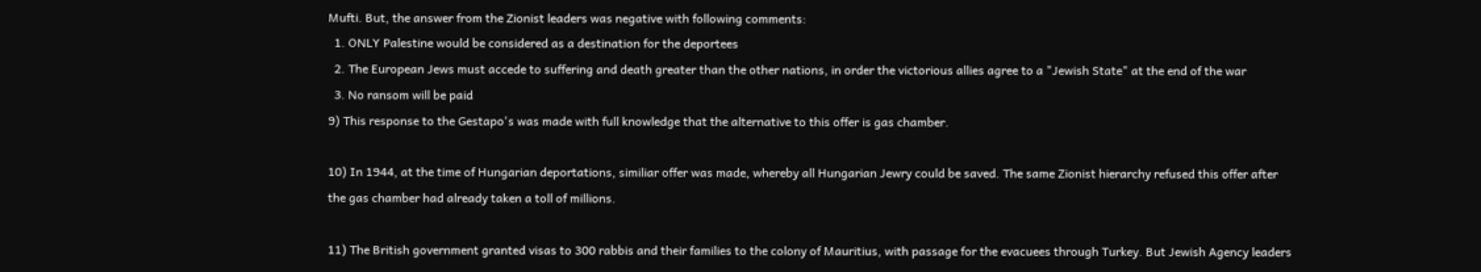Mufti. But, the answer from the Zionist leaders was negative with following comments:
  1. ONLY Palestine would be considered as a destination for the deportees
  2. The European Jews must accede to suffering and death greater than the other nations, in order the victorious allies agree to a "Jewish State" at the end of the war
  3. No ransom will be paid
9) This response to the Gestapo's was made with full knowledge that the alternative to this offer is gas chamber.

10) In 1944, at the time of Hungarian deportations, similiar offer was made, whereby all Hungarian Jewry could be saved. The same Zionist hierarchy refused this offer after the gas chamber had already taken a toll of millions.

11) The British government granted visas to 300 rabbis and their families to the colony of Mauritius, with passage for the evacuees through Turkey. But Jewish Agency leaders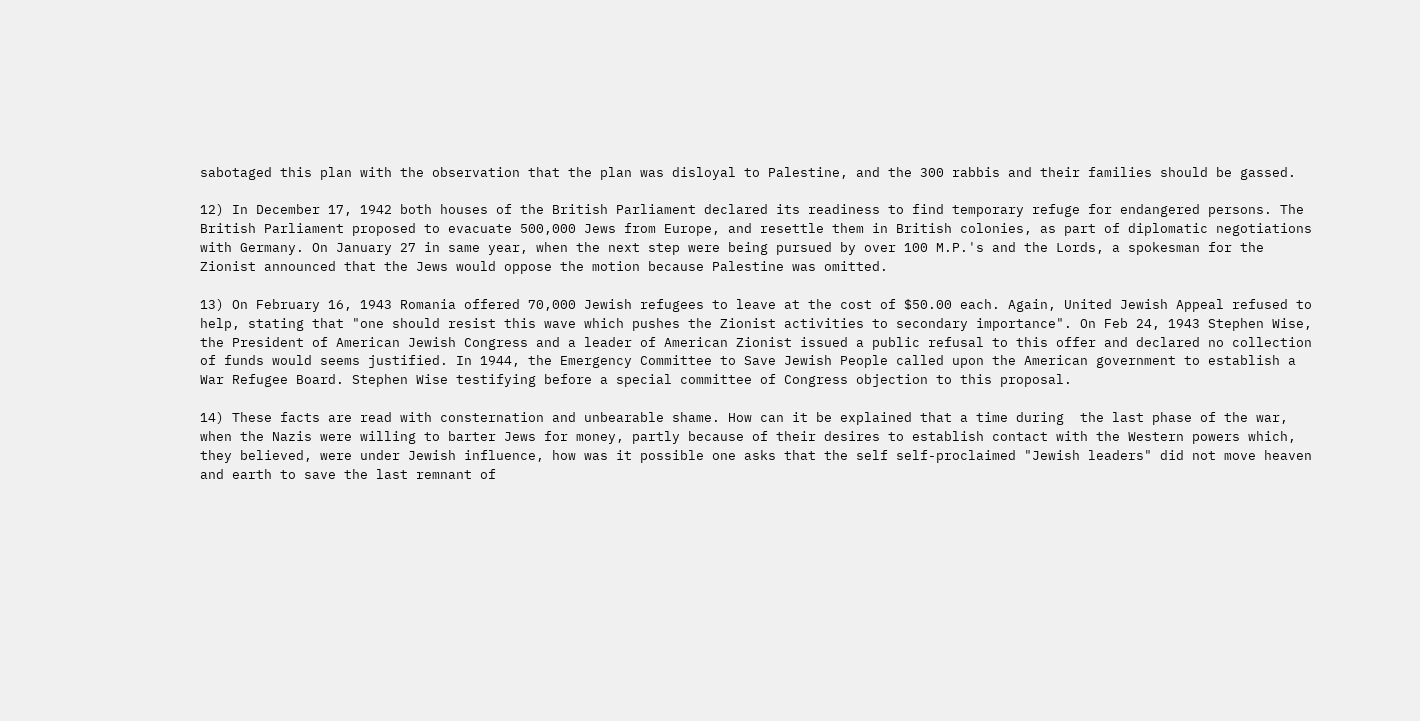sabotaged this plan with the observation that the plan was disloyal to Palestine, and the 300 rabbis and their families should be gassed.

12) In December 17, 1942 both houses of the British Parliament declared its readiness to find temporary refuge for endangered persons. The British Parliament proposed to evacuate 500,000 Jews from Europe, and resettle them in British colonies, as part of diplomatic negotiations with Germany. On January 27 in same year, when the next step were being pursued by over 100 M.P.'s and the Lords, a spokesman for the Zionist announced that the Jews would oppose the motion because Palestine was omitted.

13) On February 16, 1943 Romania offered 70,000 Jewish refugees to leave at the cost of $50.00 each. Again, United Jewish Appeal refused to help, stating that "one should resist this wave which pushes the Zionist activities to secondary importance". On Feb 24, 1943 Stephen Wise, the President of American Jewish Congress and a leader of American Zionist issued a public refusal to this offer and declared no collection of funds would seems justified. In 1944, the Emergency Committee to Save Jewish People called upon the American government to establish a War Refugee Board. Stephen Wise testifying before a special committee of Congress objection to this proposal.

14) These facts are read with consternation and unbearable shame. How can it be explained that a time during  the last phase of the war, when the Nazis were willing to barter Jews for money, partly because of their desires to establish contact with the Western powers which, they believed, were under Jewish influence, how was it possible one asks that the self self-proclaimed "Jewish leaders" did not move heaven and earth to save the last remnant of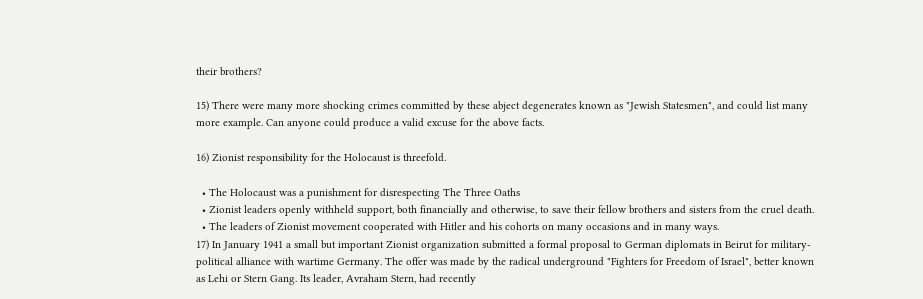their brothers?

15) There were many more shocking crimes committed by these abject degenerates known as "Jewish Statesmen", and could list many more example. Can anyone could produce a valid excuse for the above facts.

16) Zionist responsibility for the Holocaust is threefold.

  • The Holocaust was a punishment for disrespecting The Three Oaths
  • Zionist leaders openly withheld support, both financially and otherwise, to save their fellow brothers and sisters from the cruel death.
  • The leaders of Zionist movement cooperated with Hitler and his cohorts on many occasions and in many ways.
17) In January 1941 a small but important Zionist organization submitted a formal proposal to German diplomats in Beirut for military-political alliance with wartime Germany. The offer was made by the radical underground "Fighters for Freedom of Israel", better known as Lehi or Stern Gang. Its leader, Avraham Stern, had recently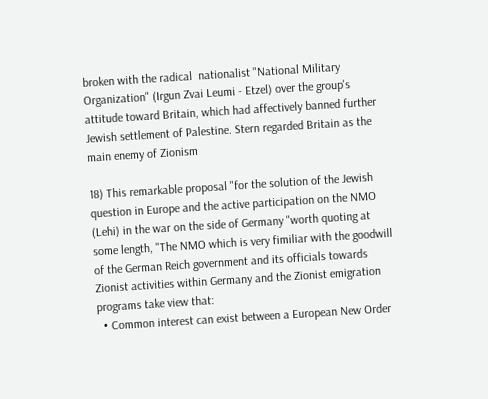broken with the radical  nationalist "National Military Organization" (Irgun Zvai Leumi - Etzel) over the group's attitude toward Britain, which had affectively banned further Jewish settlement of Palestine. Stern regarded Britain as the main enemy of Zionism

18) This remarkable proposal "for the solution of the Jewish question in Europe and the active participation on the NMO (Lehi) in the war on the side of Germany "worth quoting at some length, "The NMO which is very fimiliar with the goodwill of the German Reich government and its officials towards Zionist activities within Germany and the Zionist emigration programs take view that:
  • Common interest can exist between a European New Order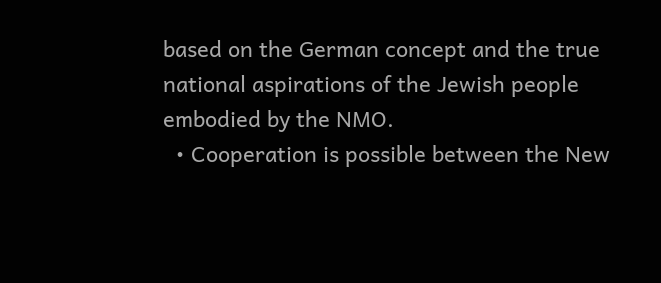based on the German concept and the true national aspirations of the Jewish people embodied by the NMO.
  • Cooperation is possible between the New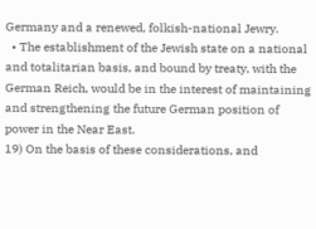Germany and a renewed, folkish-national Jewry.
  • The establishment of the Jewish state on a national and totalitarian basis, and bound by treaty, with the German Reich, would be in the interest of maintaining and strengthening the future German position of power in the Near East.
19) On the basis of these considerations, and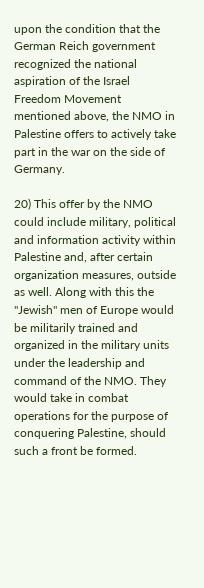upon the condition that the German Reich government recognized the national aspiration of the Israel Freedom Movement mentioned above, the NMO in Palestine offers to actively take part in the war on the side of Germany.

20) This offer by the NMO could include military, political and information activity within Palestine and, after certain organization measures, outside as well. Along with this the "Jewish" men of Europe would be militarily trained and organized in the military units under the leadership and command of the NMO. They would take in combat operations for the purpose of conquering Palestine, should such a front be formed.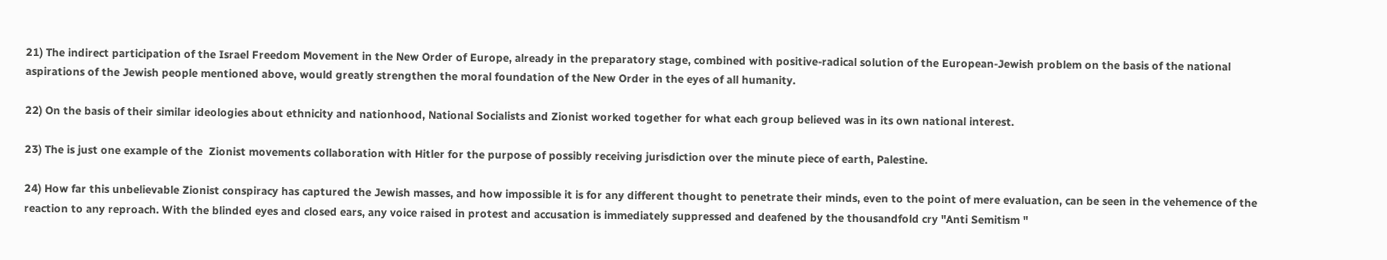21) The indirect participation of the Israel Freedom Movement in the New Order of Europe, already in the preparatory stage, combined with positive-radical solution of the European-Jewish problem on the basis of the national aspirations of the Jewish people mentioned above, would greatly strengthen the moral foundation of the New Order in the eyes of all humanity.

22) On the basis of their similar ideologies about ethnicity and nationhood, National Socialists and Zionist worked together for what each group believed was in its own national interest.

23) The is just one example of the  Zionist movements collaboration with Hitler for the purpose of possibly receiving jurisdiction over the minute piece of earth, Palestine.

24) How far this unbelievable Zionist conspiracy has captured the Jewish masses, and how impossible it is for any different thought to penetrate their minds, even to the point of mere evaluation, can be seen in the vehemence of the reaction to any reproach. With the blinded eyes and closed ears, any voice raised in protest and accusation is immediately suppressed and deafened by the thousandfold cry "Anti Semitism "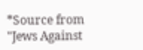*Source from "Jews Against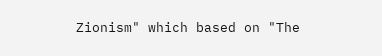Zionism" which based on "The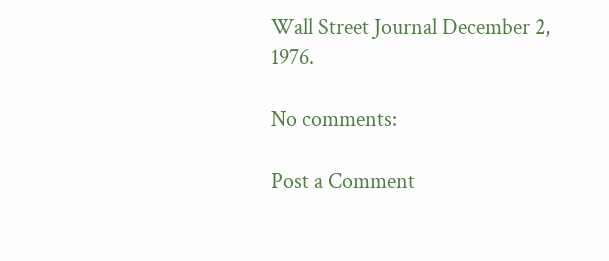Wall Street Journal December 2, 1976.

No comments:

Post a Comment